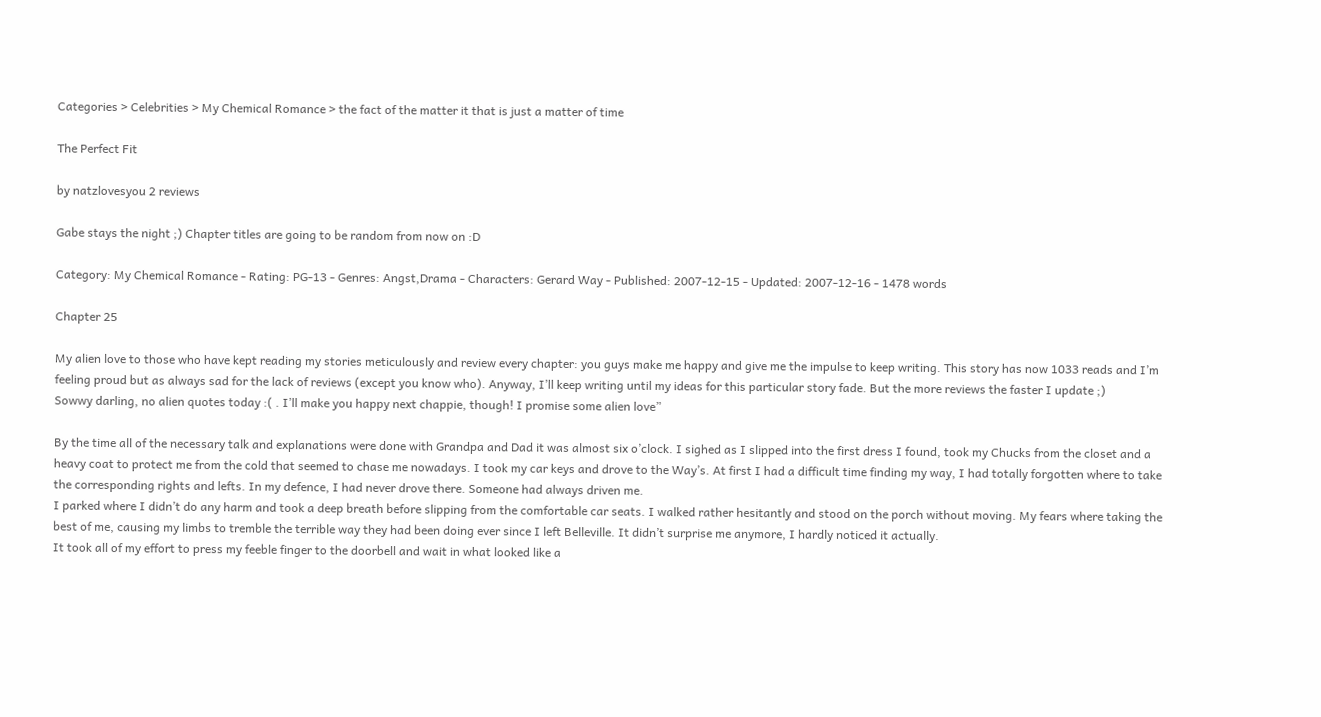Categories > Celebrities > My Chemical Romance > the fact of the matter it that is just a matter of time

The Perfect Fit

by natzlovesyou 2 reviews

Gabe stays the night ;) Chapter titles are going to be random from now on :D

Category: My Chemical Romance - Rating: PG-13 - Genres: Angst,Drama - Characters: Gerard Way - Published: 2007-12-15 - Updated: 2007-12-16 - 1478 words

Chapter 25

My alien love to those who have kept reading my stories meticulously and review every chapter: you guys make me happy and give me the impulse to keep writing. This story has now 1033 reads and I’m feeling proud but as always sad for the lack of reviews (except you know who). Anyway, I’ll keep writing until my ideas for this particular story fade. But the more reviews the faster I update ;)
Sowwy darling, no alien quotes today :( . I’ll make you happy next chappie, though! I promise some alien love”

By the time all of the necessary talk and explanations were done with Grandpa and Dad it was almost six o’clock. I sighed as I slipped into the first dress I found, took my Chucks from the closet and a heavy coat to protect me from the cold that seemed to chase me nowadays. I took my car keys and drove to the Way’s. At first I had a difficult time finding my way, I had totally forgotten where to take the corresponding rights and lefts. In my defence, I had never drove there. Someone had always driven me.
I parked where I didn’t do any harm and took a deep breath before slipping from the comfortable car seats. I walked rather hesitantly and stood on the porch without moving. My fears where taking the best of me, causing my limbs to tremble the terrible way they had been doing ever since I left Belleville. It didn’t surprise me anymore, I hardly noticed it actually.
It took all of my effort to press my feeble finger to the doorbell and wait in what looked like a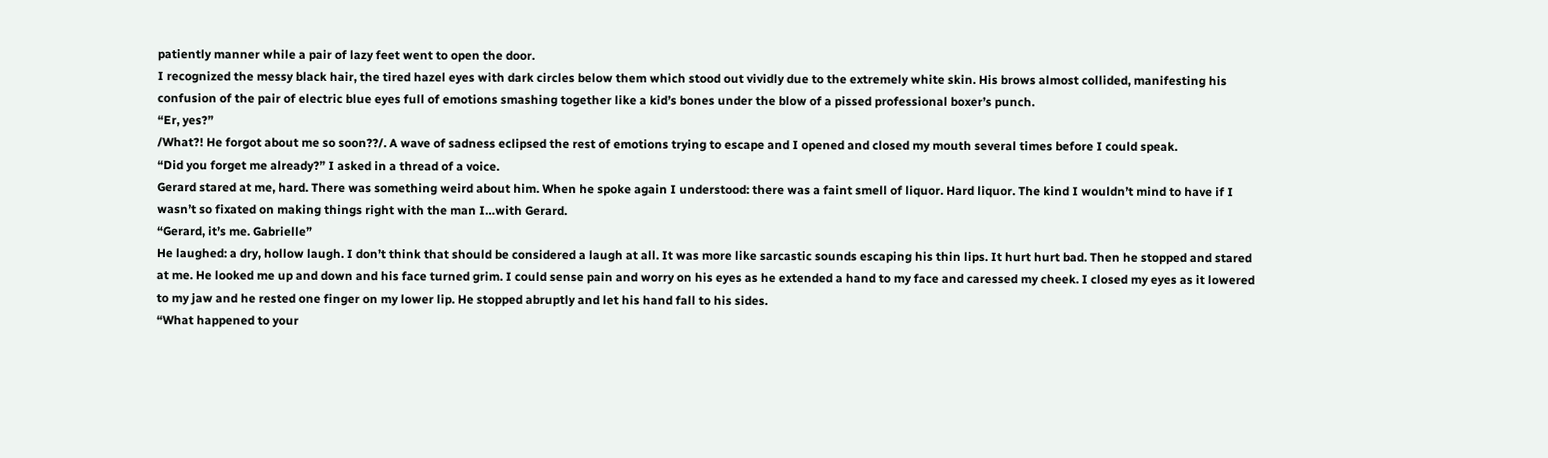patiently manner while a pair of lazy feet went to open the door.
I recognized the messy black hair, the tired hazel eyes with dark circles below them which stood out vividly due to the extremely white skin. His brows almost collided, manifesting his confusion of the pair of electric blue eyes full of emotions smashing together like a kid’s bones under the blow of a pissed professional boxer’s punch.
“Er, yes?”
/What?! He forgot about me so soon??/. A wave of sadness eclipsed the rest of emotions trying to escape and I opened and closed my mouth several times before I could speak.
“Did you forget me already?” I asked in a thread of a voice.
Gerard stared at me, hard. There was something weird about him. When he spoke again I understood: there was a faint smell of liquor. Hard liquor. The kind I wouldn’t mind to have if I wasn’t so fixated on making things right with the man I…with Gerard.
“Gerard, it’s me. Gabrielle”
He laughed: a dry, hollow laugh. I don’t think that should be considered a laugh at all. It was more like sarcastic sounds escaping his thin lips. It hurt hurt bad. Then he stopped and stared at me. He looked me up and down and his face turned grim. I could sense pain and worry on his eyes as he extended a hand to my face and caressed my cheek. I closed my eyes as it lowered to my jaw and he rested one finger on my lower lip. He stopped abruptly and let his hand fall to his sides.
“What happened to your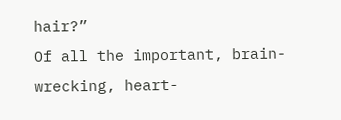hair?”
Of all the important, brain-wrecking, heart-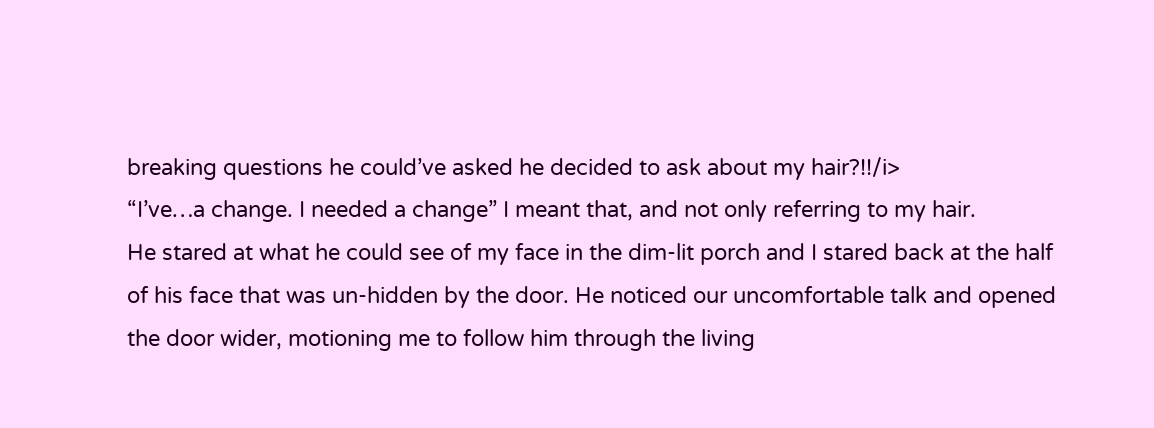breaking questions he could’ve asked he decided to ask about my hair?!!/i>
“I’ve…a change. I needed a change” I meant that, and not only referring to my hair.
He stared at what he could see of my face in the dim-lit porch and I stared back at the half of his face that was un-hidden by the door. He noticed our uncomfortable talk and opened the door wider, motioning me to follow him through the living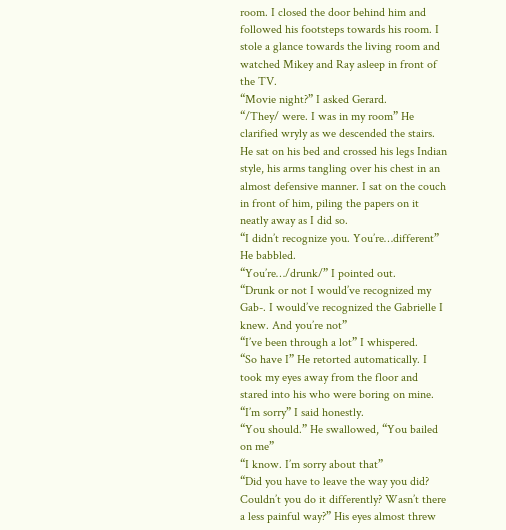room. I closed the door behind him and followed his footsteps towards his room. I stole a glance towards the living room and watched Mikey and Ray asleep in front of the TV.
“Movie night?” I asked Gerard.
“/They/ were. I was in my room” He clarified wryly as we descended the stairs. He sat on his bed and crossed his legs Indian style, his arms tangling over his chest in an almost defensive manner. I sat on the couch in front of him, piling the papers on it neatly away as I did so.
“I didn’t recognize you. You’re…different” He babbled.
“You’re…/drunk/” I pointed out.
“Drunk or not I would’ve recognized my Gab-. I would’ve recognized the Gabrielle I knew. And you’re not”
“I’ve been through a lot” I whispered.
“So have I” He retorted automatically. I took my eyes away from the floor and stared into his who were boring on mine.
“I’m sorry” I said honestly.
“You should.” He swallowed, “You bailed on me”
“I know. I’m sorry about that”
“Did you have to leave the way you did? Couldn’t you do it differently? Wasn’t there a less painful way?” His eyes almost threw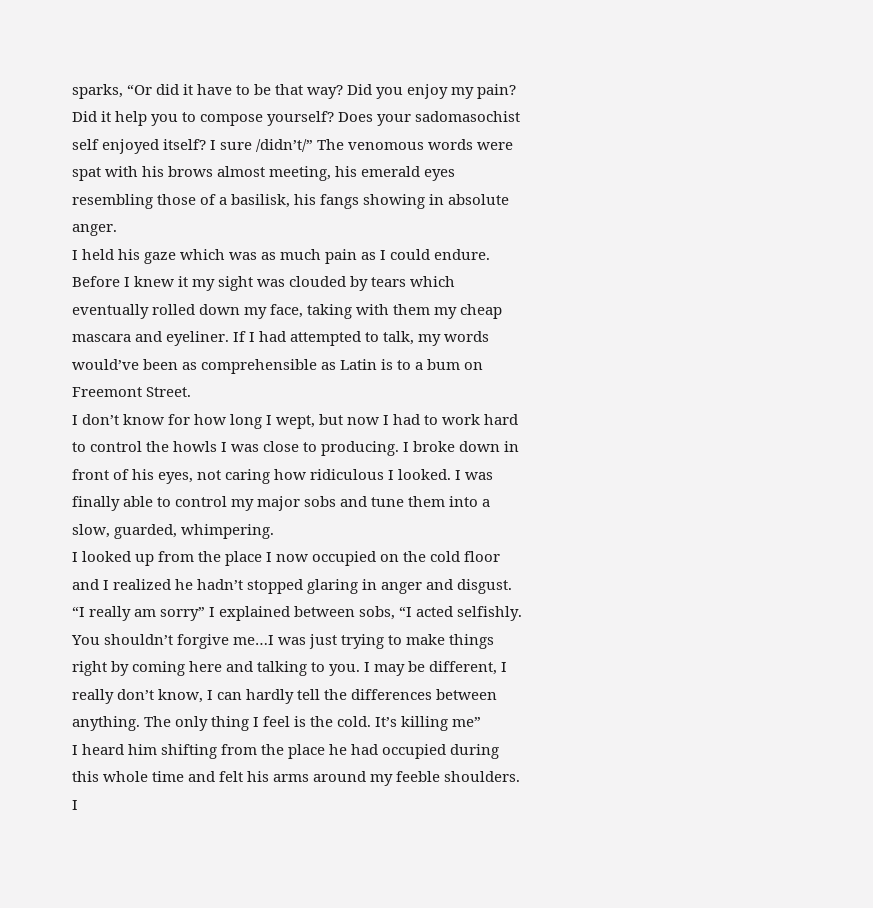sparks, “Or did it have to be that way? Did you enjoy my pain? Did it help you to compose yourself? Does your sadomasochist self enjoyed itself? I sure /didn’t/” The venomous words were spat with his brows almost meeting, his emerald eyes resembling those of a basilisk, his fangs showing in absolute anger.
I held his gaze which was as much pain as I could endure. Before I knew it my sight was clouded by tears which eventually rolled down my face, taking with them my cheap mascara and eyeliner. If I had attempted to talk, my words would’ve been as comprehensible as Latin is to a bum on Freemont Street.
I don’t know for how long I wept, but now I had to work hard to control the howls I was close to producing. I broke down in front of his eyes, not caring how ridiculous I looked. I was finally able to control my major sobs and tune them into a slow, guarded, whimpering.
I looked up from the place I now occupied on the cold floor and I realized he hadn’t stopped glaring in anger and disgust.
“I really am sorry” I explained between sobs, “I acted selfishly. You shouldn’t forgive me…I was just trying to make things right by coming here and talking to you. I may be different, I really don’t know, I can hardly tell the differences between anything. The only thing I feel is the cold. It’s killing me”
I heard him shifting from the place he had occupied during this whole time and felt his arms around my feeble shoulders. I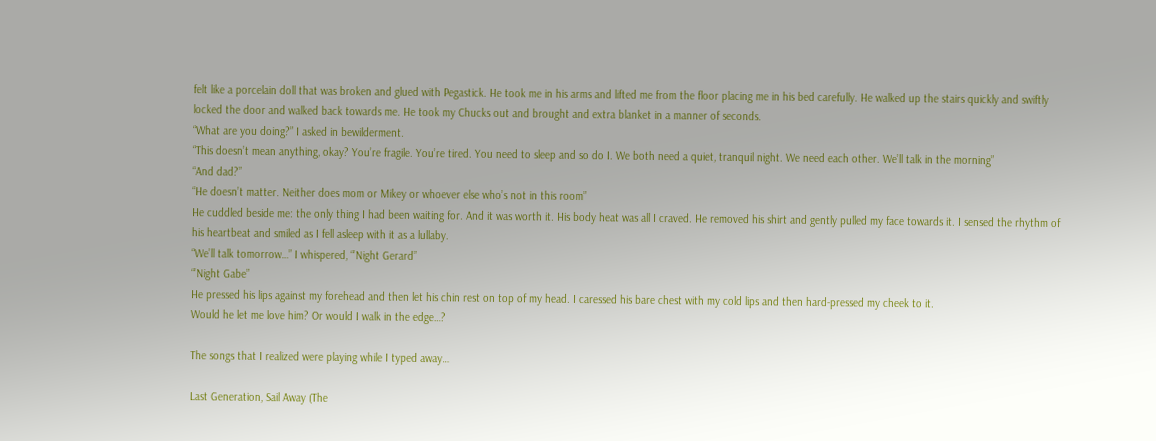felt like a porcelain doll that was broken and glued with Pegastick. He took me in his arms and lifted me from the floor placing me in his bed carefully. He walked up the stairs quickly and swiftly locked the door and walked back towards me. He took my Chucks out and brought and extra blanket in a manner of seconds.
“What are you doing?” I asked in bewilderment.
“This doesn’t mean anything, okay? You’re fragile. You’re tired. You need to sleep and so do I. We both need a quiet, tranquil night. We need each other. We’ll talk in the morning”
“And dad?”
“He doesn’t matter. Neither does mom or Mikey or whoever else who’s not in this room”
He cuddled beside me: the only thing I had been waiting for. And it was worth it. His body heat was all I craved. He removed his shirt and gently pulled my face towards it. I sensed the rhythm of his heartbeat and smiled as I fell asleep with it as a lullaby.
“We’ll talk tomorrow…” I whispered, “’Night Gerard”
“’Night Gabe”
He pressed his lips against my forehead and then let his chin rest on top of my head. I caressed his bare chest with my cold lips and then hard-pressed my cheek to it.
Would he let me love him? Or would I walk in the edge…?

The songs that I realized were playing while I typed away…

Last Generation, Sail Away (The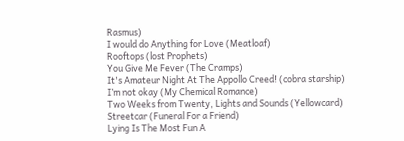Rasmus)
I would do Anything for Love (Meatloaf)
Rooftops (lost Prophets)
You Give Me Fever (The Cramps)
It's Amateur Night At The Appollo Creed! (cobra starship)
I’m not okay (My Chemical Romance)
Two Weeks from Twenty, Lights and Sounds (Yellowcard)
Streetcar (Funeral For a Friend)
Lying Is The Most Fun A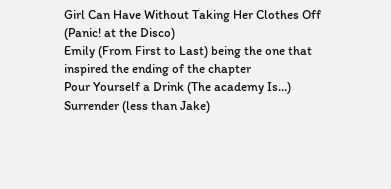Girl Can Have Without Taking Her Clothes Off (Panic! at the Disco)
Emily (From First to Last) being the one that inspired the ending of the chapter
Pour Yourself a Drink (The academy Is…)
Surrender (less than Jake)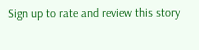Sign up to rate and review this story